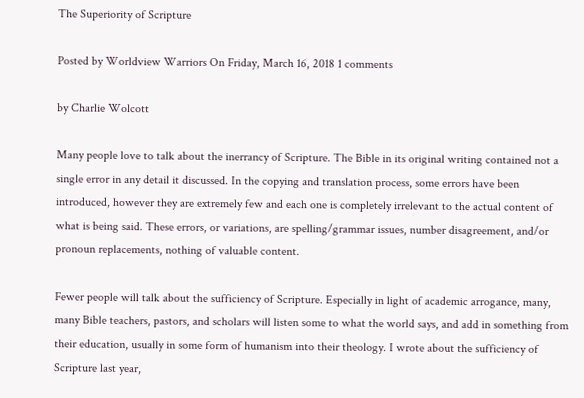The Superiority of Scripture

Posted by Worldview Warriors On Friday, March 16, 2018 1 comments

by Charlie Wolcott

Many people love to talk about the inerrancy of Scripture. The Bible in its original writing contained not a single error in any detail it discussed. In the copying and translation process, some errors have been introduced, however they are extremely few and each one is completely irrelevant to the actual content of what is being said. These errors, or variations, are spelling/grammar issues, number disagreement, and/or pronoun replacements, nothing of valuable content.

Fewer people will talk about the sufficiency of Scripture. Especially in light of academic arrogance, many, many Bible teachers, pastors, and scholars will listen some to what the world says, and add in something from their education, usually in some form of humanism into their theology. I wrote about the sufficiency of Scripture last year,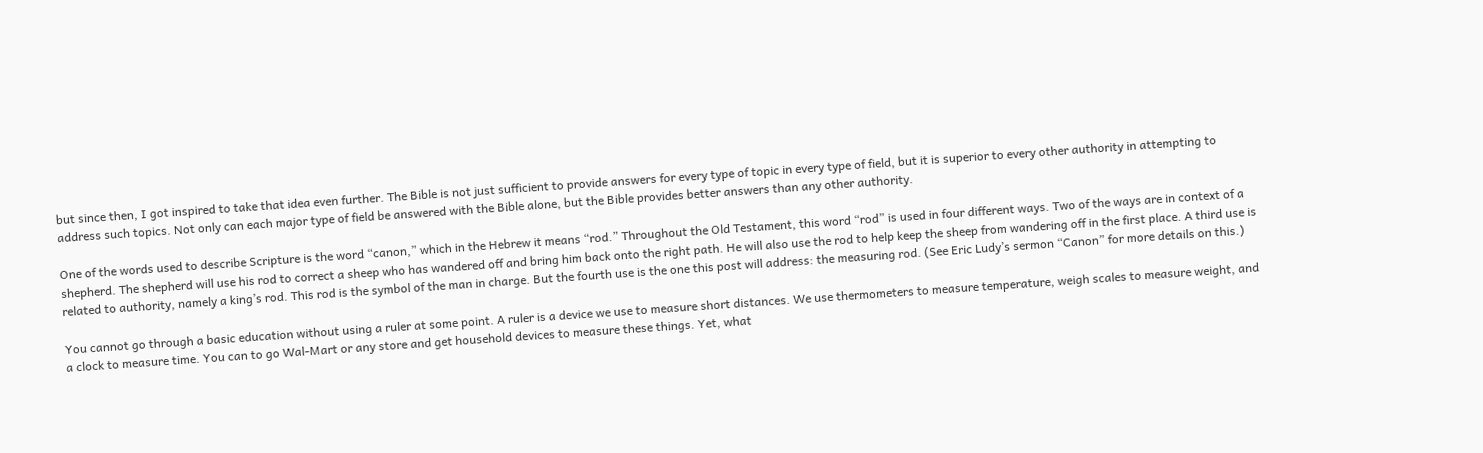but since then, I got inspired to take that idea even further. The Bible is not just sufficient to provide answers for every type of topic in every type of field, but it is superior to every other authority in attempting to address such topics. Not only can each major type of field be answered with the Bible alone, but the Bible provides better answers than any other authority.

One of the words used to describe Scripture is the word “canon,” which in the Hebrew it means “rod.” Throughout the Old Testament, this word “rod” is used in four different ways. Two of the ways are in context of a shepherd. The shepherd will use his rod to correct a sheep who has wandered off and bring him back onto the right path. He will also use the rod to help keep the sheep from wandering off in the first place. A third use is related to authority, namely a king’s rod. This rod is the symbol of the man in charge. But the fourth use is the one this post will address: the measuring rod. (See Eric Ludy’s sermon “Canon” for more details on this.)

You cannot go through a basic education without using a ruler at some point. A ruler is a device we use to measure short distances. We use thermometers to measure temperature, weigh scales to measure weight, and a clock to measure time. You can to go Wal-Mart or any store and get household devices to measure these things. Yet, what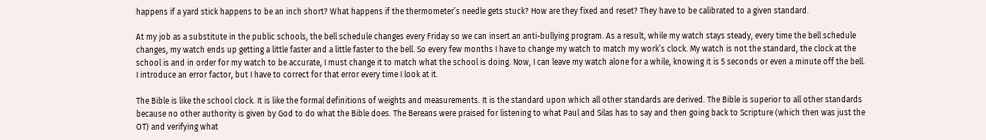happens if a yard stick happens to be an inch short? What happens if the thermometer’s needle gets stuck? How are they fixed and reset? They have to be calibrated to a given standard.

At my job as a substitute in the public schools, the bell schedule changes every Friday so we can insert an anti-bullying program. As a result, while my watch stays steady, every time the bell schedule changes, my watch ends up getting a little faster and a little faster to the bell. So every few months I have to change my watch to match my work’s clock. My watch is not the standard, the clock at the school is and in order for my watch to be accurate, I must change it to match what the school is doing. Now, I can leave my watch alone for a while, knowing it is 5 seconds or even a minute off the bell. I introduce an error factor, but I have to correct for that error every time I look at it.

The Bible is like the school clock. It is like the formal definitions of weights and measurements. It is the standard upon which all other standards are derived. The Bible is superior to all other standards because no other authority is given by God to do what the Bible does. The Bereans were praised for listening to what Paul and Silas has to say and then going back to Scripture (which then was just the OT) and verifying what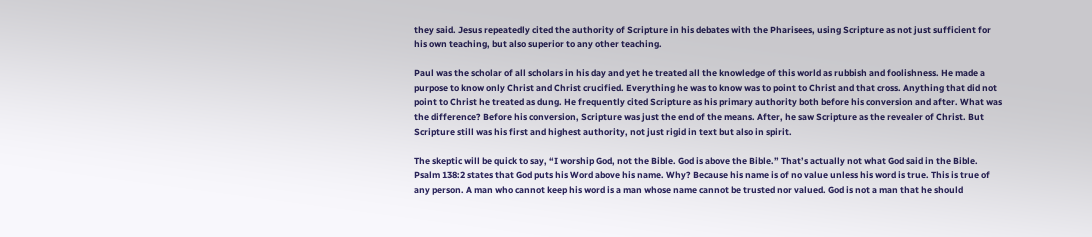they said. Jesus repeatedly cited the authority of Scripture in his debates with the Pharisees, using Scripture as not just sufficient for his own teaching, but also superior to any other teaching.

Paul was the scholar of all scholars in his day and yet he treated all the knowledge of this world as rubbish and foolishness. He made a purpose to know only Christ and Christ crucified. Everything he was to know was to point to Christ and that cross. Anything that did not point to Christ he treated as dung. He frequently cited Scripture as his primary authority both before his conversion and after. What was the difference? Before his conversion, Scripture was just the end of the means. After, he saw Scripture as the revealer of Christ. But Scripture still was his first and highest authority, not just rigid in text but also in spirit.

The skeptic will be quick to say, “I worship God, not the Bible. God is above the Bible.” That’s actually not what God said in the Bible. Psalm 138:2 states that God puts his Word above his name. Why? Because his name is of no value unless his word is true. This is true of any person. A man who cannot keep his word is a man whose name cannot be trusted nor valued. God is not a man that he should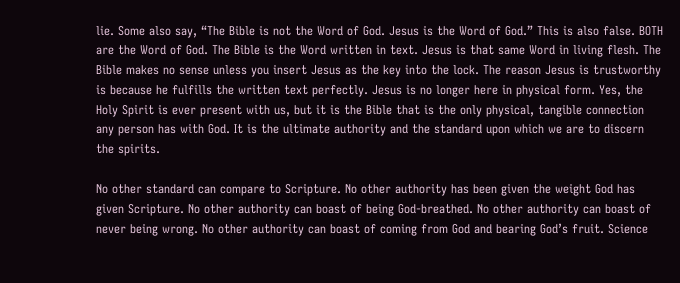lie. Some also say, “The Bible is not the Word of God. Jesus is the Word of God.” This is also false. BOTH are the Word of God. The Bible is the Word written in text. Jesus is that same Word in living flesh. The Bible makes no sense unless you insert Jesus as the key into the lock. The reason Jesus is trustworthy is because he fulfills the written text perfectly. Jesus is no longer here in physical form. Yes, the Holy Spirit is ever present with us, but it is the Bible that is the only physical, tangible connection any person has with God. It is the ultimate authority and the standard upon which we are to discern the spirits.

No other standard can compare to Scripture. No other authority has been given the weight God has given Scripture. No other authority can boast of being God-breathed. No other authority can boast of never being wrong. No other authority can boast of coming from God and bearing God’s fruit. Science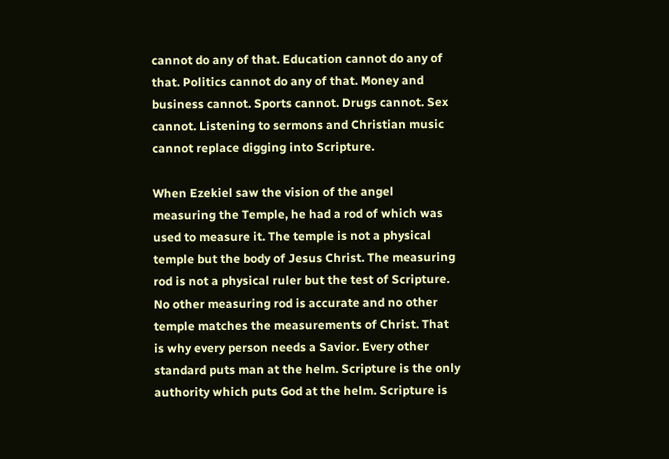cannot do any of that. Education cannot do any of that. Politics cannot do any of that. Money and business cannot. Sports cannot. Drugs cannot. Sex cannot. Listening to sermons and Christian music cannot replace digging into Scripture.

When Ezekiel saw the vision of the angel measuring the Temple, he had a rod of which was used to measure it. The temple is not a physical temple but the body of Jesus Christ. The measuring rod is not a physical ruler but the test of Scripture. No other measuring rod is accurate and no other temple matches the measurements of Christ. That is why every person needs a Savior. Every other standard puts man at the helm. Scripture is the only authority which puts God at the helm. Scripture is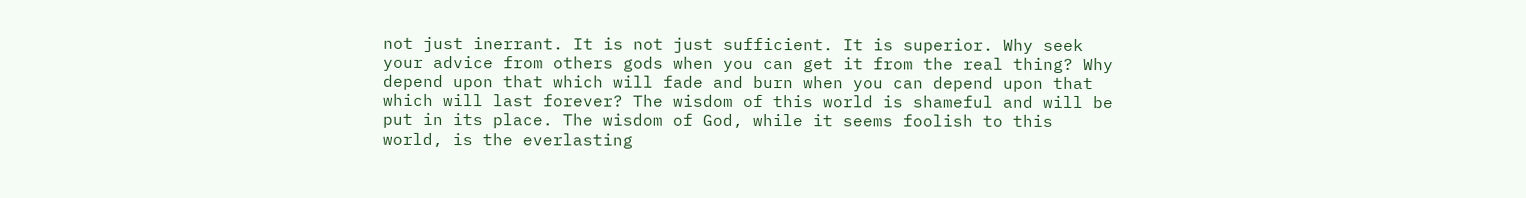not just inerrant. It is not just sufficient. It is superior. Why seek your advice from others gods when you can get it from the real thing? Why depend upon that which will fade and burn when you can depend upon that which will last forever? The wisdom of this world is shameful and will be put in its place. The wisdom of God, while it seems foolish to this world, is the everlasting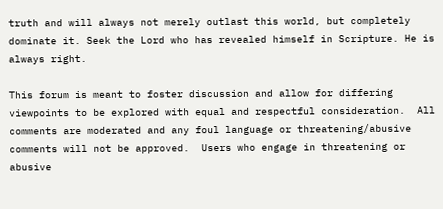truth and will always not merely outlast this world, but completely dominate it. Seek the Lord who has revealed himself in Scripture. He is always right.

This forum is meant to foster discussion and allow for differing viewpoints to be explored with equal and respectful consideration.  All comments are moderated and any foul language or threatening/abusive comments will not be approved.  Users who engage in threatening or abusive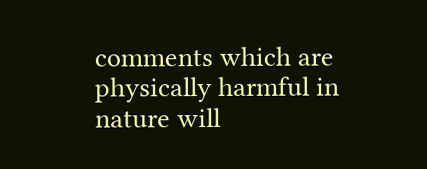comments which are physically harmful in nature will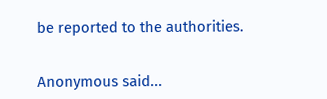be reported to the authorities.


Anonymous said...